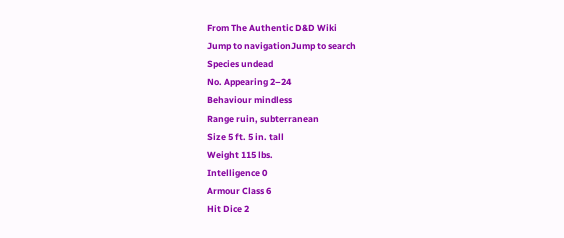From The Authentic D&D Wiki
Jump to navigationJump to search
Species undead
No. Appearing 2–24
Behaviour mindless
Range ruin, subterranean
Size 5 ft. 5 in. tall
Weight 115 lbs.
Intelligence 0
Armour Class 6
Hit Dice 2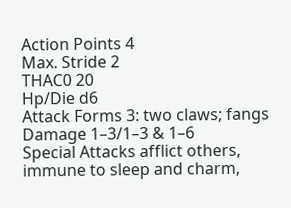Action Points 4
Max. Stride 2
THAC0 20
Hp/Die d6
Attack Forms 3: two claws; fangs
Damage 1–3/1–3 & 1–6
Special Attacks afflict others, immune to sleep and charm,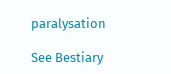paralysation

See Bestiary